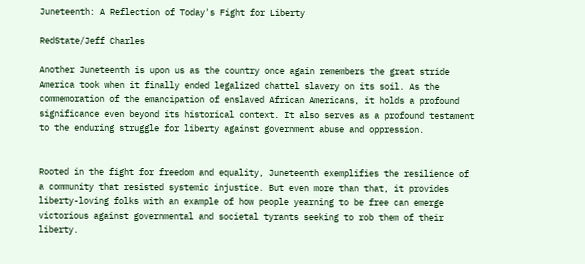Juneteenth: A Reflection of Today's Fight for Liberty

RedState/Jeff Charles

Another Juneteenth is upon us as the country once again remembers the great stride America took when it finally ended legalized chattel slavery on its soil. As the commemoration of the emancipation of enslaved African Americans, it holds a profound significance even beyond its historical context. It also serves as a profound testament to the enduring struggle for liberty against government abuse and oppression.


Rooted in the fight for freedom and equality, Juneteenth exemplifies the resilience of a community that resisted systemic injustice. But even more than that, it provides liberty-loving folks with an example of how people yearning to be free can emerge victorious against governmental and societal tyrants seeking to rob them of their liberty.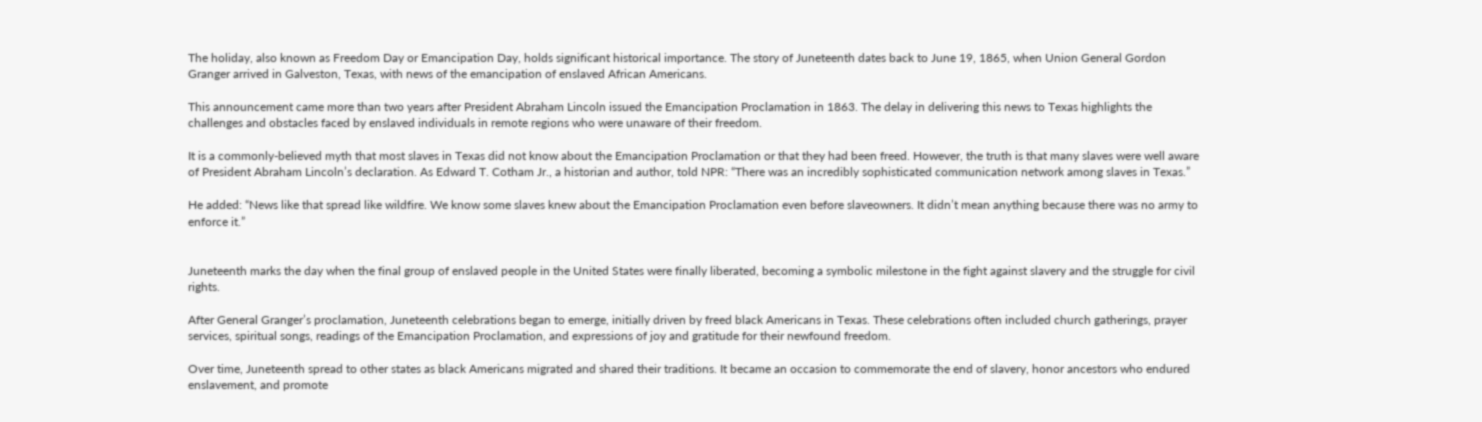The holiday, also known as Freedom Day or Emancipation Day, holds significant historical importance. The story of Juneteenth dates back to June 19, 1865, when Union General Gordon Granger arrived in Galveston, Texas, with news of the emancipation of enslaved African Americans.

This announcement came more than two years after President Abraham Lincoln issued the Emancipation Proclamation in 1863. The delay in delivering this news to Texas highlights the challenges and obstacles faced by enslaved individuals in remote regions who were unaware of their freedom.

It is a commonly-believed myth that most slaves in Texas did not know about the Emancipation Proclamation or that they had been freed. However, the truth is that many slaves were well aware of President Abraham Lincoln’s declaration. As Edward T. Cotham Jr., a historian and author, told NPR: “There was an incredibly sophisticated communication network among slaves in Texas.”

He added: “News like that spread like wildfire. We know some slaves knew about the Emancipation Proclamation even before slaveowners. It didn’t mean anything because there was no army to enforce it.”


Juneteenth marks the day when the final group of enslaved people in the United States were finally liberated, becoming a symbolic milestone in the fight against slavery and the struggle for civil rights.

After General Granger’s proclamation, Juneteenth celebrations began to emerge, initially driven by freed black Americans in Texas. These celebrations often included church gatherings, prayer services, spiritual songs, readings of the Emancipation Proclamation, and expressions of joy and gratitude for their newfound freedom.

Over time, Juneteenth spread to other states as black Americans migrated and shared their traditions. It became an occasion to commemorate the end of slavery, honor ancestors who endured enslavement, and promote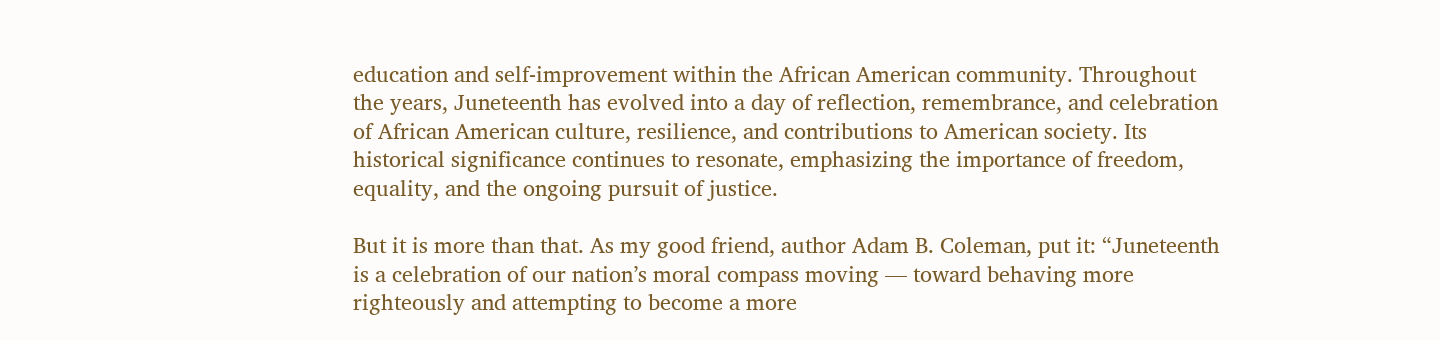education and self-improvement within the African American community. Throughout the years, Juneteenth has evolved into a day of reflection, remembrance, and celebration of African American culture, resilience, and contributions to American society. Its historical significance continues to resonate, emphasizing the importance of freedom, equality, and the ongoing pursuit of justice.

But it is more than that. As my good friend, author Adam B. Coleman, put it: “Juneteenth is a celebration of our nation’s moral compass moving — toward behaving more righteously and attempting to become a more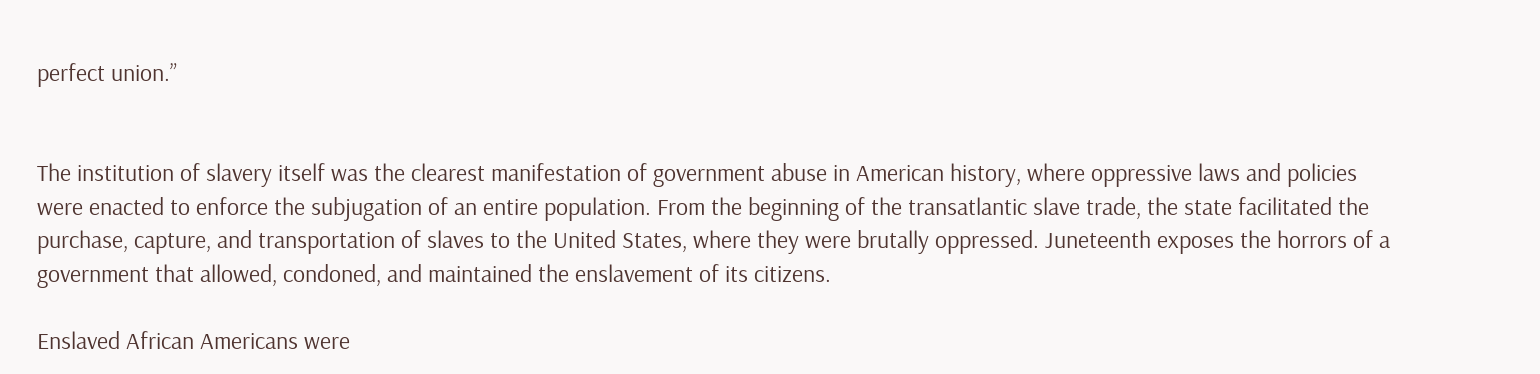perfect union.”


The institution of slavery itself was the clearest manifestation of government abuse in American history, where oppressive laws and policies were enacted to enforce the subjugation of an entire population. From the beginning of the transatlantic slave trade, the state facilitated the purchase, capture, and transportation of slaves to the United States, where they were brutally oppressed. Juneteenth exposes the horrors of a government that allowed, condoned, and maintained the enslavement of its citizens.

Enslaved African Americans were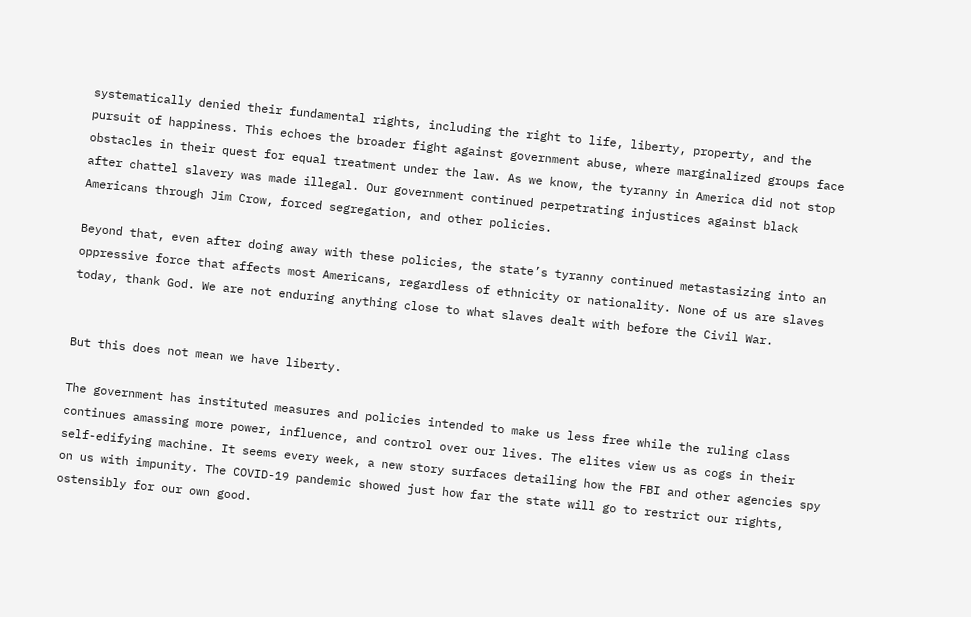systematically denied their fundamental rights, including the right to life, liberty, property, and the pursuit of happiness. This echoes the broader fight against government abuse, where marginalized groups face obstacles in their quest for equal treatment under the law. As we know, the tyranny in America did not stop after chattel slavery was made illegal. Our government continued perpetrating injustices against black Americans through Jim Crow, forced segregation, and other policies.

Beyond that, even after doing away with these policies, the state’s tyranny continued metastasizing into an oppressive force that affects most Americans, regardless of ethnicity or nationality. None of us are slaves today, thank God. We are not enduring anything close to what slaves dealt with before the Civil War.


But this does not mean we have liberty.

The government has instituted measures and policies intended to make us less free while the ruling class continues amassing more power, influence, and control over our lives. The elites view us as cogs in their self-edifying machine. It seems every week, a new story surfaces detailing how the FBI and other agencies spy on us with impunity. The COVID-19 pandemic showed just how far the state will go to restrict our rights, ostensibly for our own good.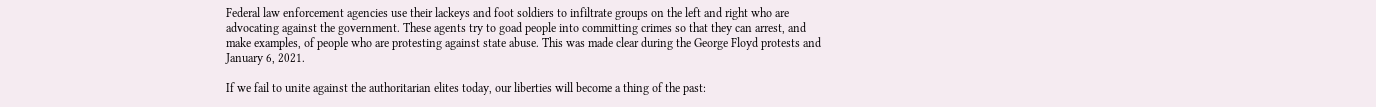Federal law enforcement agencies use their lackeys and foot soldiers to infiltrate groups on the left and right who are advocating against the government. These agents try to goad people into committing crimes so that they can arrest, and make examples, of people who are protesting against state abuse. This was made clear during the George Floyd protests and January 6, 2021.

If we fail to unite against the authoritarian elites today, our liberties will become a thing of the past: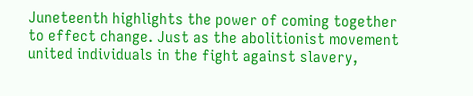Juneteenth highlights the power of coming together to effect change. Just as the abolitionist movement united individuals in the fight against slavery,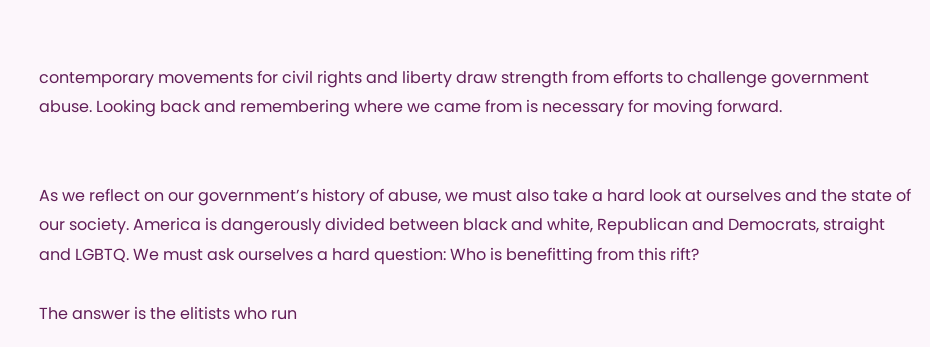contemporary movements for civil rights and liberty draw strength from efforts to challenge government abuse. Looking back and remembering where we came from is necessary for moving forward.


As we reflect on our government’s history of abuse, we must also take a hard look at ourselves and the state of our society. America is dangerously divided between black and white, Republican and Democrats, straight and LGBTQ. We must ask ourselves a hard question: Who is benefitting from this rift?

The answer is the elitists who run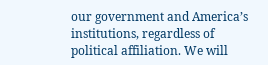our government and America’s institutions, regardless of political affiliation. We will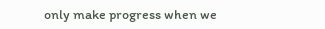only make progress when we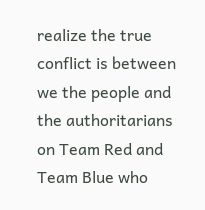realize the true conflict is between we the people and the authoritarians on Team Red and Team Blue who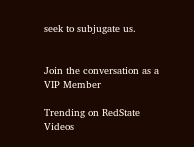seek to subjugate us.


Join the conversation as a VIP Member

Trending on RedState Videos